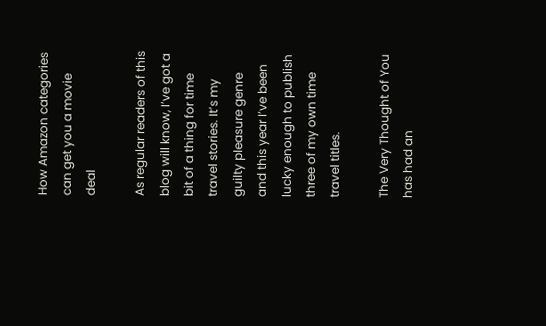How Amazon categories can get you a movie deal

As regular readers of this blog will know, I’ve got a bit of a thing for time travel stories. It’s my guilty pleasure genre and this year I’ve been lucky enough to publish three of my own time travel titles.

The Very Thought of You has had an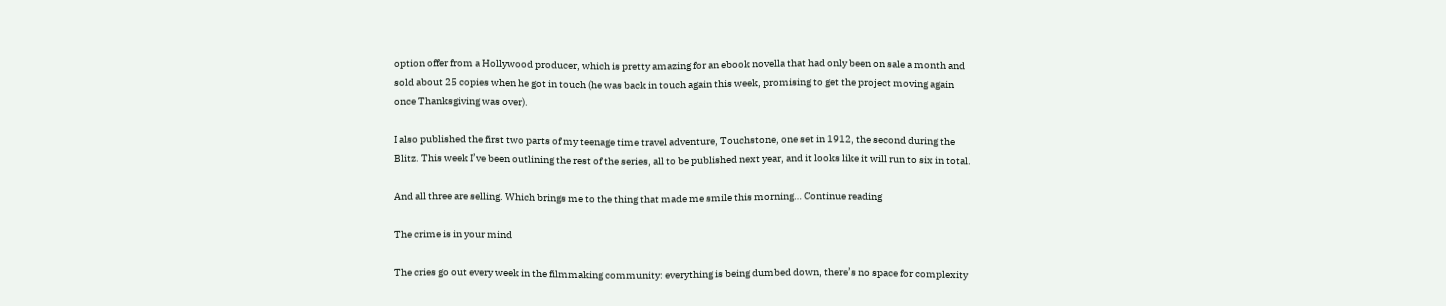option offer from a Hollywood producer, which is pretty amazing for an ebook novella that had only been on sale a month and sold about 25 copies when he got in touch (he was back in touch again this week, promising to get the project moving again once Thanksgiving was over).

I also published the first two parts of my teenage time travel adventure, Touchstone, one set in 1912, the second during the Blitz. This week I’ve been outlining the rest of the series, all to be published next year, and it looks like it will run to six in total.

And all three are selling. Which brings me to the thing that made me smile this morning… Continue reading

The crime is in your mind

The cries go out every week in the filmmaking community: everything is being dumbed down, there’s no space for complexity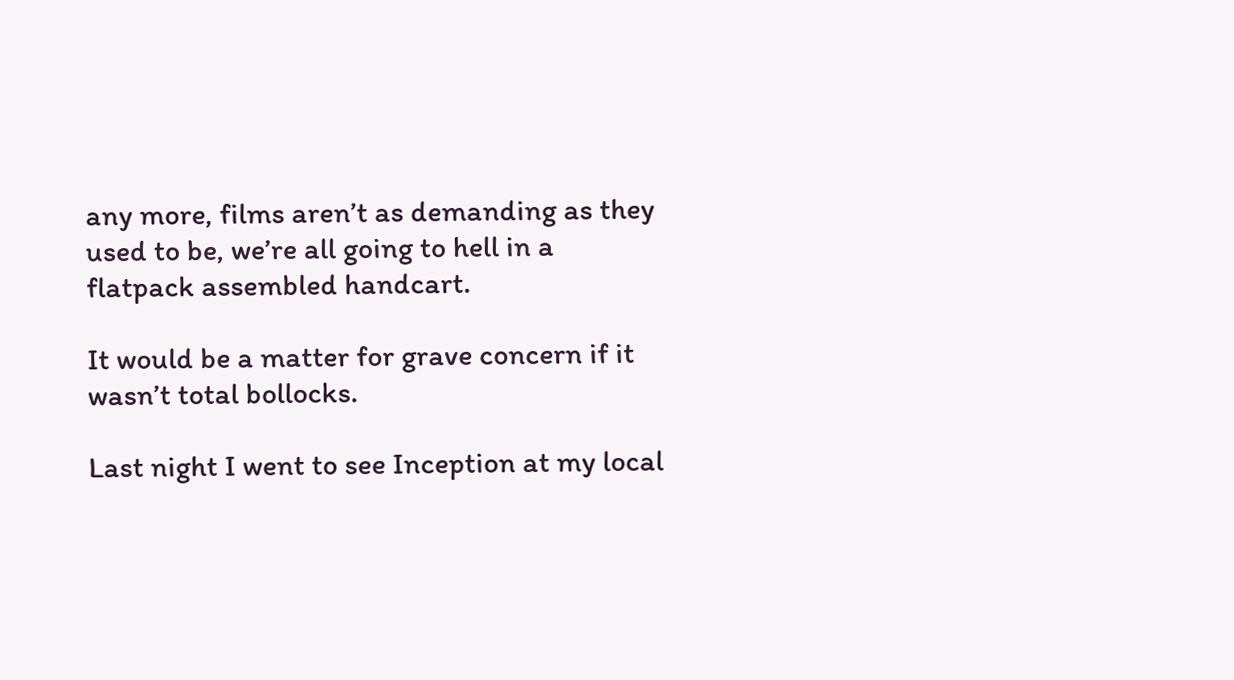any more, films aren’t as demanding as they used to be, we’re all going to hell in a flatpack assembled handcart.

It would be a matter for grave concern if it wasn’t total bollocks.

Last night I went to see Inception at my local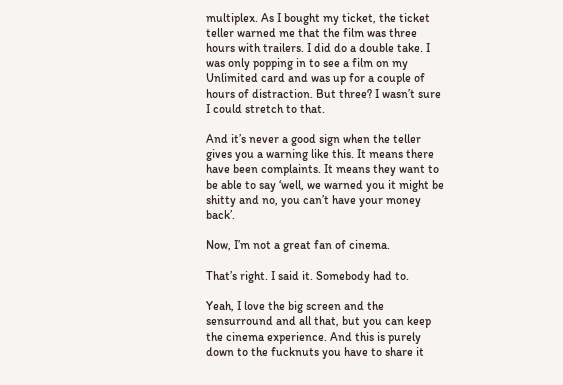multiplex. As I bought my ticket, the ticket teller warned me that the film was three hours with trailers. I did do a double take. I was only popping in to see a film on my Unlimited card and was up for a couple of hours of distraction. But three? I wasn’t sure I could stretch to that.

And it’s never a good sign when the teller gives you a warning like this. It means there have been complaints. It means they want to be able to say ‘well, we warned you it might be shitty and no, you can’t have your money back’.

Now, I’m not a great fan of cinema.

That’s right. I said it. Somebody had to.

Yeah, I love the big screen and the sensurround and all that, but you can keep the cinema experience. And this is purely down to the fucknuts you have to share it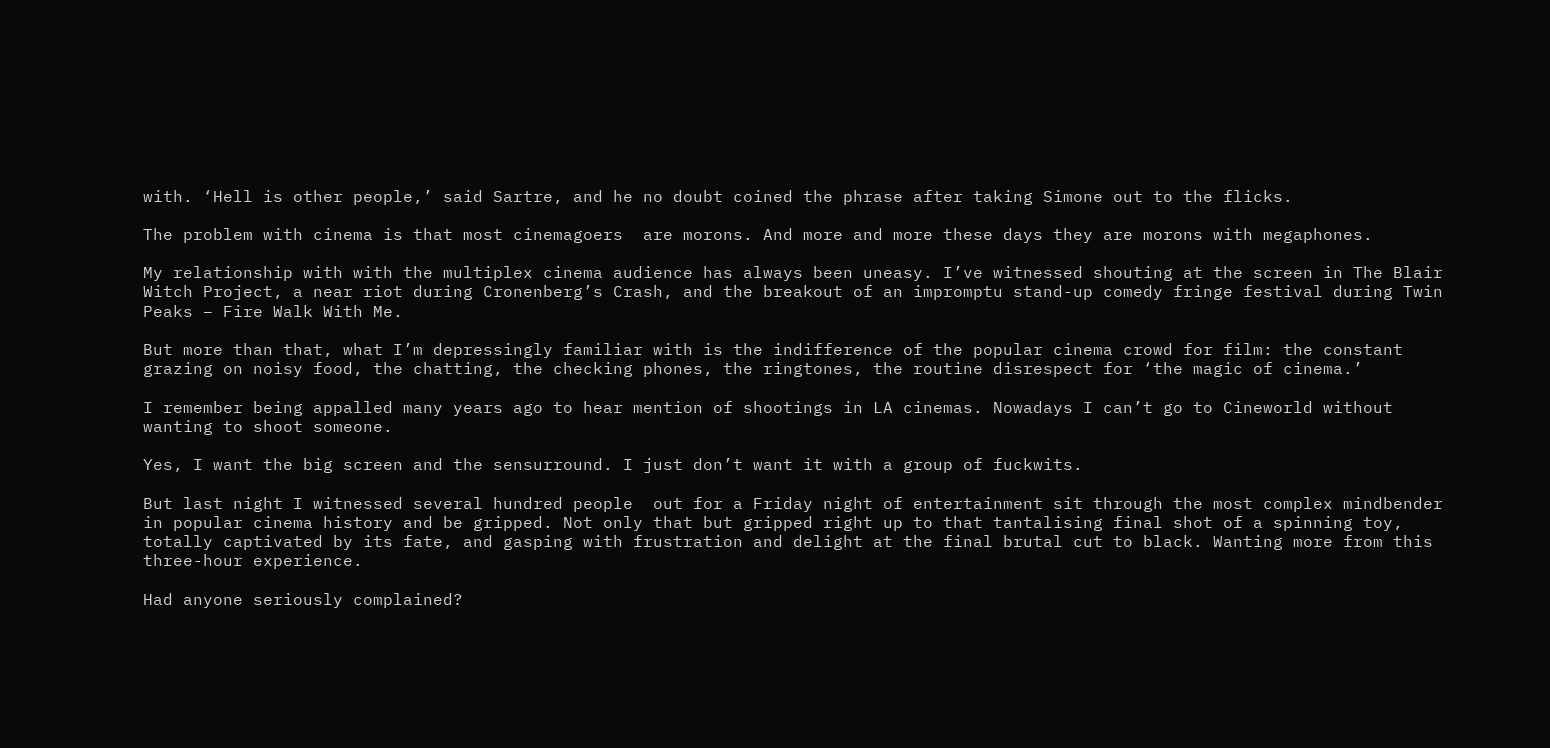with. ‘Hell is other people,’ said Sartre, and he no doubt coined the phrase after taking Simone out to the flicks.

The problem with cinema is that most cinemagoers  are morons. And more and more these days they are morons with megaphones.

My relationship with with the multiplex cinema audience has always been uneasy. I’ve witnessed shouting at the screen in The Blair Witch Project, a near riot during Cronenberg’s Crash, and the breakout of an impromptu stand-up comedy fringe festival during Twin Peaks – Fire Walk With Me.

But more than that, what I’m depressingly familiar with is the indifference of the popular cinema crowd for film: the constant grazing on noisy food, the chatting, the checking phones, the ringtones, the routine disrespect for ‘the magic of cinema.’

I remember being appalled many years ago to hear mention of shootings in LA cinemas. Nowadays I can’t go to Cineworld without wanting to shoot someone.

Yes, I want the big screen and the sensurround. I just don’t want it with a group of fuckwits.

But last night I witnessed several hundred people  out for a Friday night of entertainment sit through the most complex mindbender in popular cinema history and be gripped. Not only that but gripped right up to that tantalising final shot of a spinning toy, totally captivated by its fate, and gasping with frustration and delight at the final brutal cut to black. Wanting more from this three-hour experience.

Had anyone seriously complained?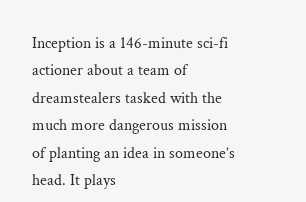Inception is a 146-minute sci-fi actioner about a team of dreamstealers tasked with the much more dangerous mission of planting an idea in someone’s head. It plays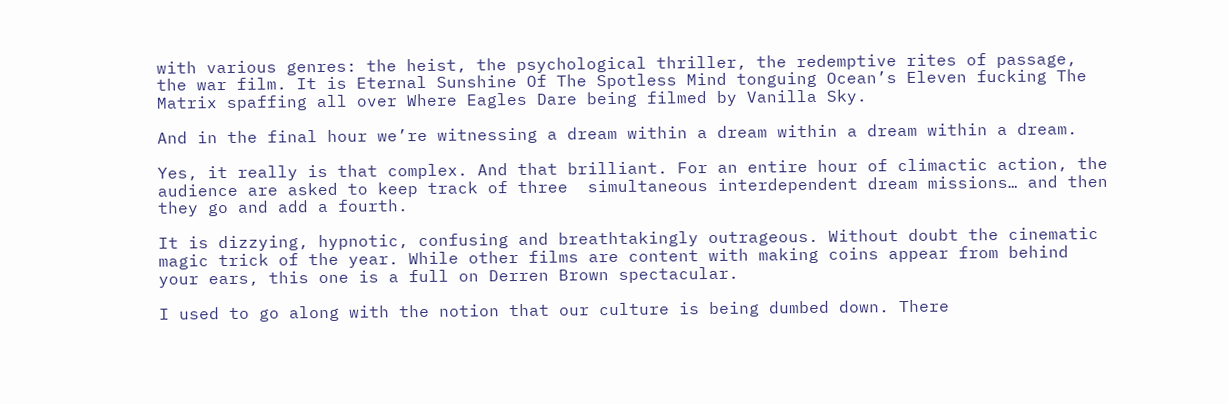with various genres: the heist, the psychological thriller, the redemptive rites of passage, the war film. It is Eternal Sunshine Of The Spotless Mind tonguing Ocean’s Eleven fucking The Matrix spaffing all over Where Eagles Dare being filmed by Vanilla Sky.

And in the final hour we’re witnessing a dream within a dream within a dream within a dream.

Yes, it really is that complex. And that brilliant. For an entire hour of climactic action, the audience are asked to keep track of three  simultaneous interdependent dream missions… and then they go and add a fourth.

It is dizzying, hypnotic, confusing and breathtakingly outrageous. Without doubt the cinematic magic trick of the year. While other films are content with making coins appear from behind your ears, this one is a full on Derren Brown spectacular.

I used to go along with the notion that our culture is being dumbed down. There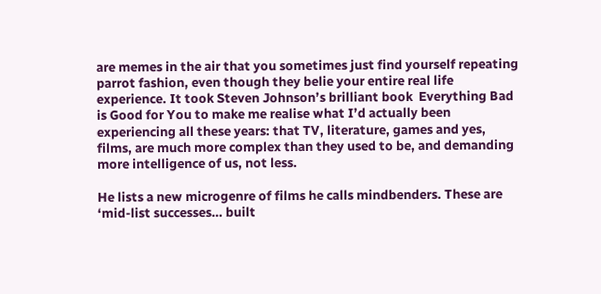are memes in the air that you sometimes just find yourself repeating parrot fashion, even though they belie your entire real life experience. It took Steven Johnson’s brilliant book  Everything Bad is Good for You to make me realise what I’d actually been experiencing all these years: that TV, literature, games and yes, films, are much more complex than they used to be, and demanding more intelligence of us, not less.

He lists a new microgenre of films he calls mindbenders. These are ‘mid-list successes… built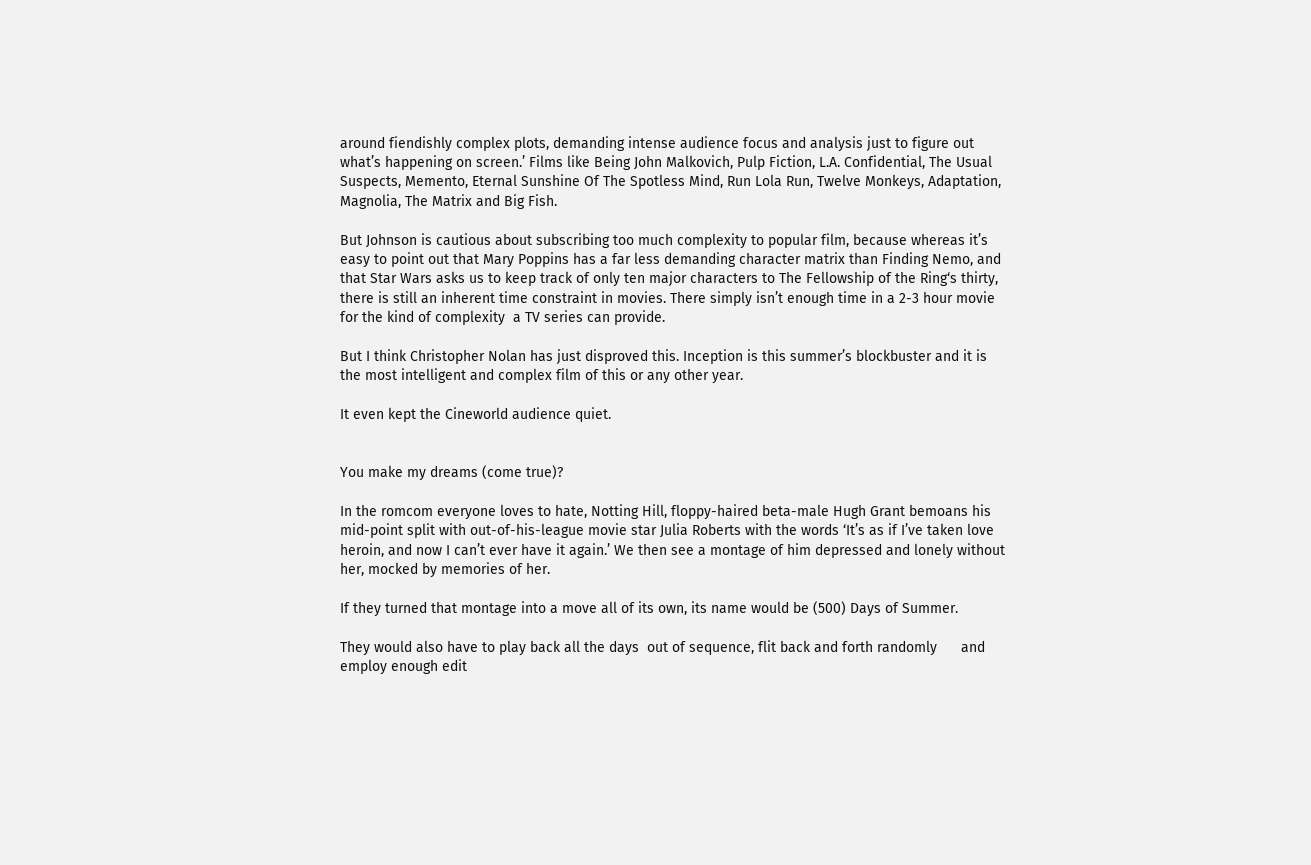around fiendishly complex plots, demanding intense audience focus and analysis just to figure out what’s happening on screen.’ Films like Being John Malkovich, Pulp Fiction, L.A. Confidential, The Usual Suspects, Memento, Eternal Sunshine Of The Spotless Mind, Run Lola Run, Twelve Monkeys, Adaptation, Magnolia, The Matrix and Big Fish.

But Johnson is cautious about subscribing too much complexity to popular film, because whereas it’s easy to point out that Mary Poppins has a far less demanding character matrix than Finding Nemo, and that Star Wars asks us to keep track of only ten major characters to The Fellowship of the Ring‘s thirty, there is still an inherent time constraint in movies. There simply isn’t enough time in a 2-3 hour movie for the kind of complexity  a TV series can provide.

But I think Christopher Nolan has just disproved this. Inception is this summer’s blockbuster and it is the most intelligent and complex film of this or any other year.

It even kept the Cineworld audience quiet.


You make my dreams (come true)?

In the romcom everyone loves to hate, Notting Hill, floppy-haired beta-male Hugh Grant bemoans his mid-point split with out-of-his-league movie star Julia Roberts with the words ‘It’s as if I’ve taken love heroin, and now I can’t ever have it again.’ We then see a montage of him depressed and lonely without her, mocked by memories of her.

If they turned that montage into a move all of its own, its name would be (500) Days of Summer.

They would also have to play back all the days  out of sequence, flit back and forth randomly      and employ enough edit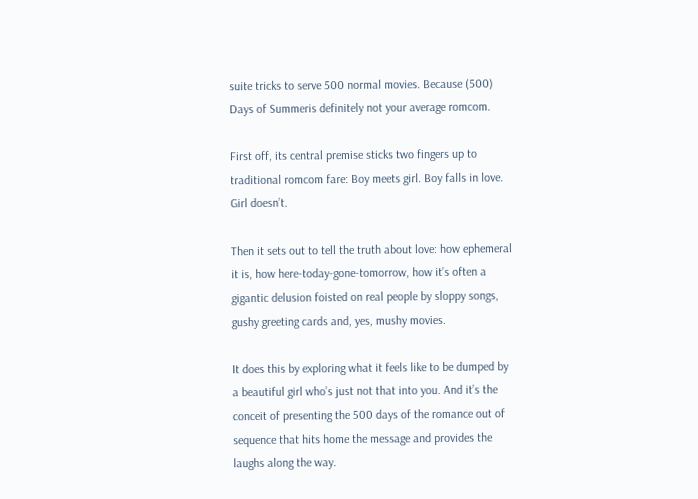suite tricks to serve 500 normal movies. Because (500) Days of Summeris definitely not your average romcom.

First off, its central premise sticks two fingers up to traditional romcom fare: Boy meets girl. Boy falls in love. Girl doesn’t.

Then it sets out to tell the truth about love: how ephemeral it is, how here-today-gone-tomorrow, how it’s often a gigantic delusion foisted on real people by sloppy songs, gushy greeting cards and, yes, mushy movies.

It does this by exploring what it feels like to be dumped by  a beautiful girl who’s just not that into you. And it’s the conceit of presenting the 500 days of the romance out of sequence that hits home the message and provides the laughs along the way.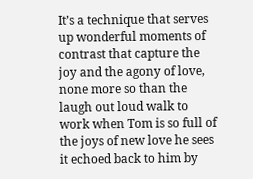It’s a technique that serves up wonderful moments of contrast that capture the joy and the agony of love, none more so than the laugh out loud walk to work when Tom is so full of the joys of new love he sees it echoed back to him by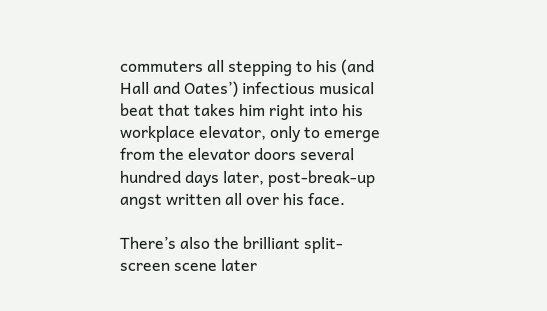commuters all stepping to his (and Hall and Oates’) infectious musical beat that takes him right into his workplace elevator, only to emerge from the elevator doors several hundred days later, post-break-up angst written all over his face.

There’s also the brilliant split-screen scene later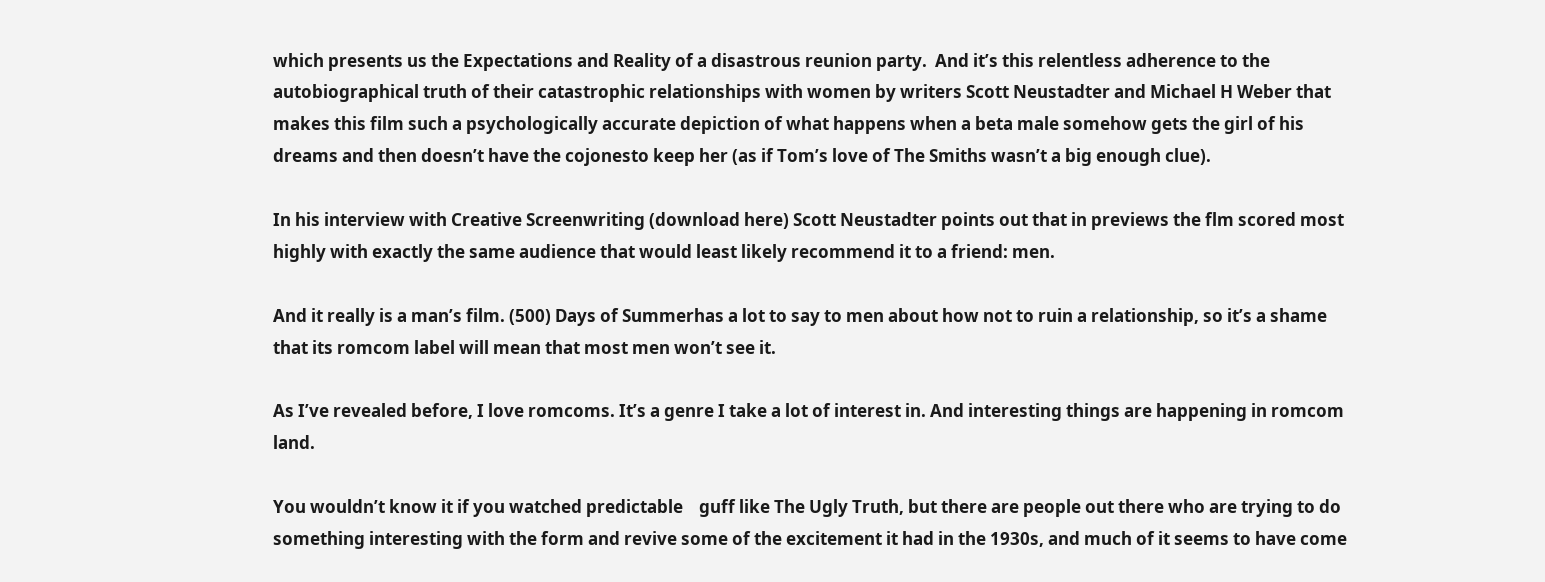which presents us the Expectations and Reality of a disastrous reunion party.  And it’s this relentless adherence to the autobiographical truth of their catastrophic relationships with women by writers Scott Neustadter and Michael H Weber that makes this film such a psychologically accurate depiction of what happens when a beta male somehow gets the girl of his dreams and then doesn’t have the cojonesto keep her (as if Tom’s love of The Smiths wasn’t a big enough clue).

In his interview with Creative Screenwriting (download here) Scott Neustadter points out that in previews the flm scored most highly with exactly the same audience that would least likely recommend it to a friend: men.

And it really is a man’s film. (500) Days of Summerhas a lot to say to men about how not to ruin a relationship, so it’s a shame that its romcom label will mean that most men won’t see it.

As I’ve revealed before, I love romcoms. It’s a genre I take a lot of interest in. And interesting things are happening in romcom land.

You wouldn’t know it if you watched predictable    guff like The Ugly Truth, but there are people out there who are trying to do something interesting with the form and revive some of the excitement it had in the 1930s, and much of it seems to have come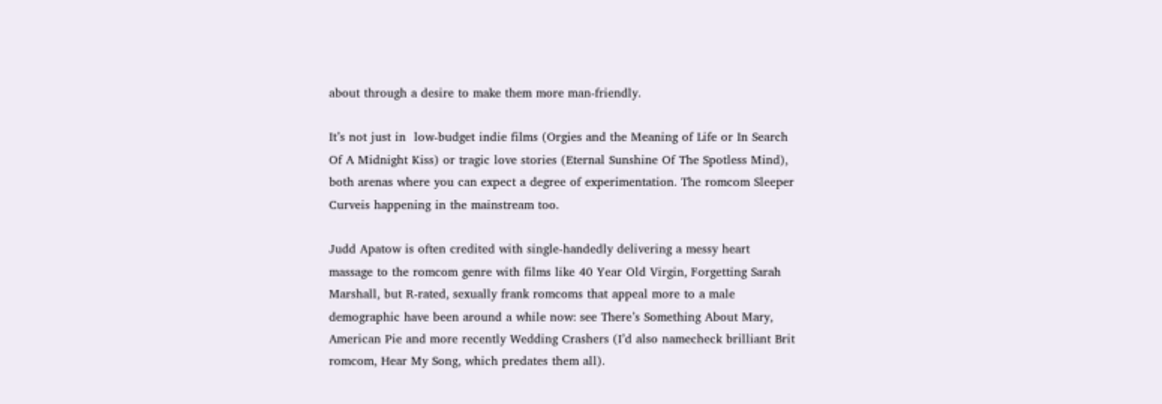about through a desire to make them more man-friendly.

It’s not just in  low-budget indie films (Orgies and the Meaning of Life or In Search Of A Midnight Kiss) or tragic love stories (Eternal Sunshine Of The Spotless Mind), both arenas where you can expect a degree of experimentation. The romcom Sleeper Curveis happening in the mainstream too.

Judd Apatow is often credited with single-handedly delivering a messy heart massage to the romcom genre with films like 40 Year Old Virgin, Forgetting Sarah Marshall, but R-rated, sexually frank romcoms that appeal more to a male demographic have been around a while now: see There’s Something About Mary, American Pie and more recently Wedding Crashers (I’d also namecheck brilliant Brit romcom, Hear My Song, which predates them all).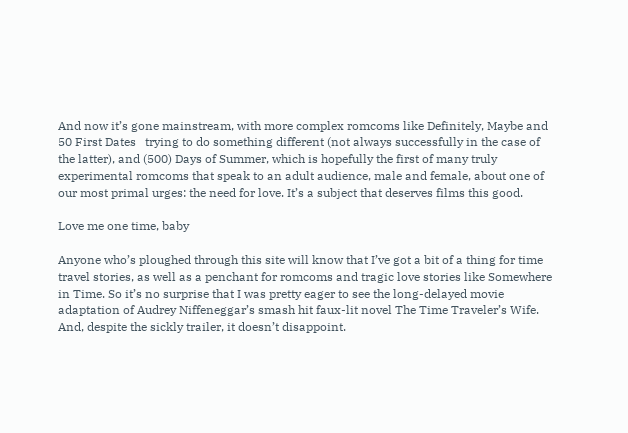And now it’s gone mainstream, with more complex romcoms like Definitely, Maybe and 50 First Dates   trying to do something different (not always successfully in the case of the latter), and (500) Days of Summer, which is hopefully the first of many truly experimental romcoms that speak to an adult audience, male and female, about one of our most primal urges: the need for love. It’s a subject that deserves films this good.

Love me one time, baby

Anyone who’s ploughed through this site will know that I’ve got a bit of a thing for time travel stories, as well as a penchant for romcoms and tragic love stories like Somewhere in Time. So it’s no surprise that I was pretty eager to see the long-delayed movie adaptation of Audrey Niffeneggar’s smash hit faux-lit novel The Time Traveler’s Wife.   And, despite the sickly trailer, it doesn’t disappoint.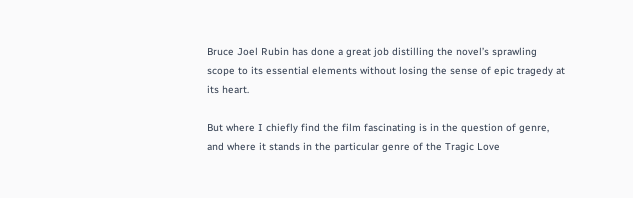Bruce Joel Rubin has done a great job distilling the novel’s sprawling scope to its essential elements without losing the sense of epic tragedy at its heart.

But where I chiefly find the film fascinating is in the question of genre, and where it stands in the particular genre of the Tragic Love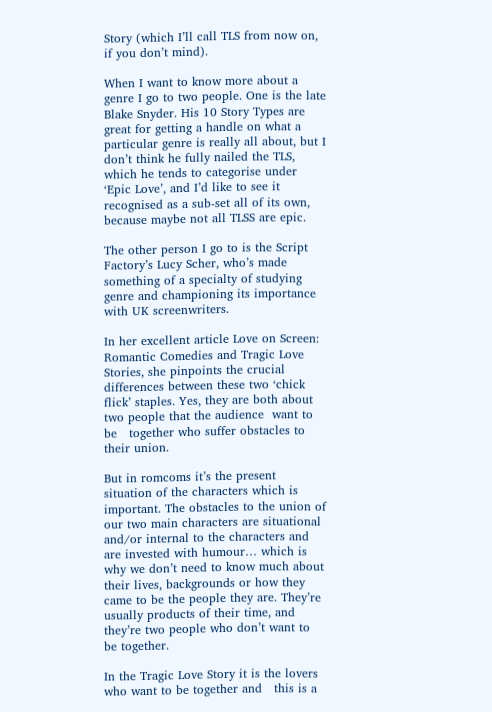Story (which I’ll call TLS from now on, if you don’t mind).

When I want to know more about a genre I go to two people. One is the late Blake Snyder. His 10 Story Types are great for getting a handle on what a particular genre is really all about, but I don’t think he fully nailed the TLS, which he tends to categorise under ‘Epic Love’, and I’d like to see it recognised as a sub-set all of its own, because maybe not all TLSS are epic.

The other person I go to is the Script Factory’s Lucy Scher, who’s made something of a specialty of studying genre and championing its importance with UK screenwriters.

In her excellent article Love on Screen: Romantic Comedies and Tragic Love Stories, she pinpoints the crucial differences between these two ‘chick flick’ staples. Yes, they are both about two people that the audience  want to be   together who suffer obstacles to their union.

But in romcoms it’s the present situation of the characters which is   important. The obstacles to the union of our two main characters are situational   and/or internal to the characters and are invested with humour… which is why we don’t need to know much about their lives, backgrounds or how they came to be the people they are. They’re usually products of their time, and they’re two people who don’t want to be together.

In the Tragic Love Story it is the lovers who want to be together and   this is a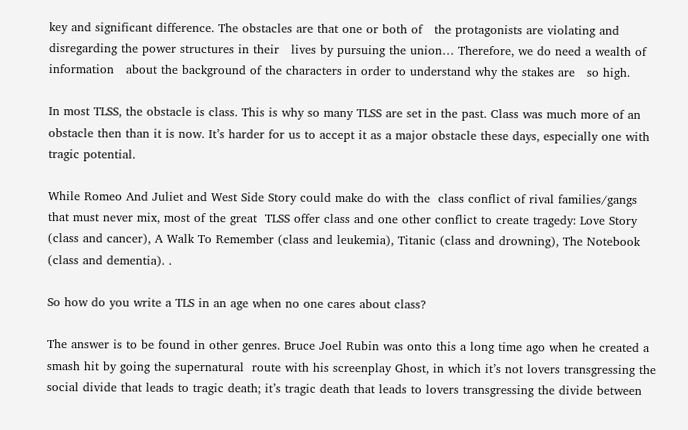key and significant difference. The obstacles are that one or both of   the protagonists are violating and disregarding the power structures in their   lives by pursuing the union… Therefore, we do need a wealth of information   about the background of the characters in order to understand why the stakes are   so high.

In most TLSS, the obstacle is class. This is why so many TLSS are set in the past. Class was much more of an obstacle then than it is now. It’s harder for us to accept it as a major obstacle these days, especially one with tragic potential.

While Romeo And Juliet and West Side Story could make do with the  class conflict of rival families/gangs that must never mix, most of the great  TLSS offer class and one other conflict to create tragedy: Love Story (class and cancer), A Walk To Remember (class and leukemia), Titanic (class and drowning), The Notebook (class and dementia). .

So how do you write a TLS in an age when no one cares about class?

The answer is to be found in other genres. Bruce Joel Rubin was onto this a long time ago when he created a smash hit by going the supernatural  route with his screenplay Ghost, in which it’s not lovers transgressing the social divide that leads to tragic death; it’s tragic death that leads to lovers transgressing the divide between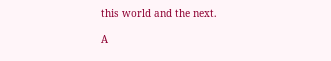this world and the next.

A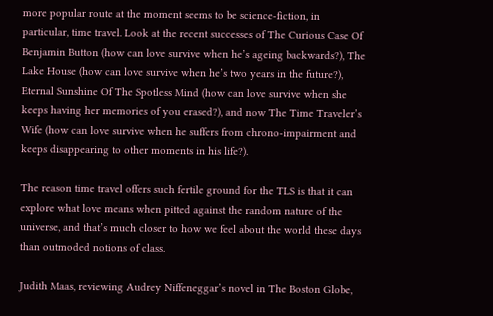more popular route at the moment seems to be science-fiction, in particular, time travel. Look at the recent successes of The Curious Case Of Benjamin Button (how can love survive when he’s ageing backwards?), The Lake House (how can love survive when he’s two years in the future?), Eternal Sunshine Of The Spotless Mind (how can love survive when she keeps having her memories of you erased?), and now The Time Traveler’s Wife (how can love survive when he suffers from chrono-impairment and keeps disappearing to other moments in his life?).

The reason time travel offers such fertile ground for the TLS is that it can explore what love means when pitted against the random nature of the universe, and that’s much closer to how we feel about the world these days than outmoded notions of class.

Judith Maas, reviewing Audrey Niffeneggar’s novel in The Boston Globe,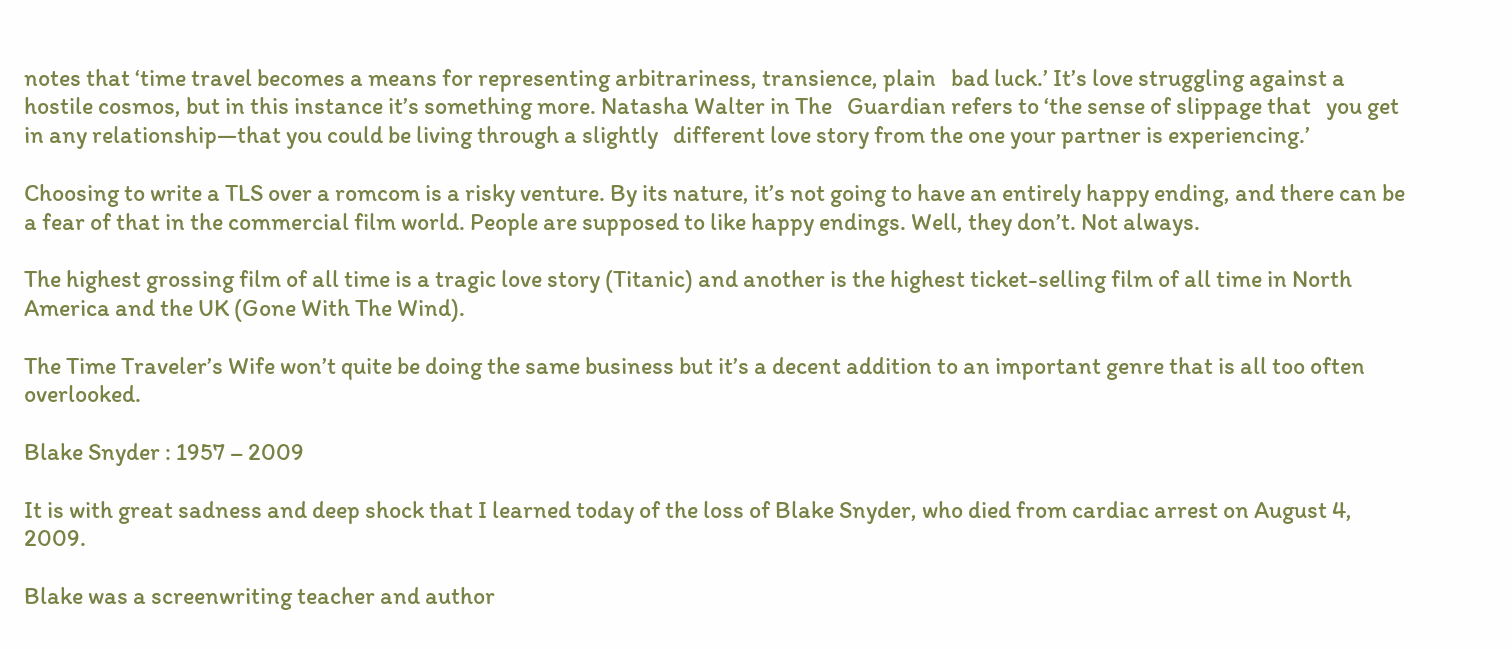notes that ‘time travel becomes a means for representing arbitrariness, transience, plain   bad luck.’ It’s love struggling against a hostile cosmos, but in this instance it’s something more. Natasha Walter in The   Guardian refers to ‘the sense of slippage that   you get in any relationship—that you could be living through a slightly   different love story from the one your partner is experiencing.’

Choosing to write a TLS over a romcom is a risky venture. By its nature, it’s not going to have an entirely happy ending, and there can be a fear of that in the commercial film world. People are supposed to like happy endings. Well, they don’t. Not always.

The highest grossing film of all time is a tragic love story (Titanic) and another is the highest ticket-selling film of all time in North America and the UK (Gone With The Wind).

The Time Traveler’s Wife won’t quite be doing the same business but it’s a decent addition to an important genre that is all too often overlooked.

Blake Snyder : 1957 – 2009

It is with great sadness and deep shock that I learned today of the loss of Blake Snyder, who died from cardiac arrest on August 4, 2009.

Blake was a screenwriting teacher and author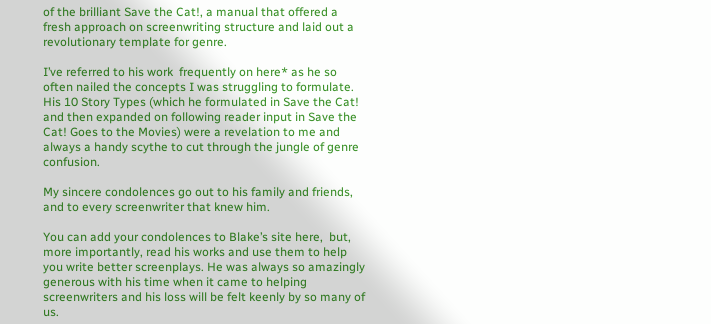of the brilliant Save the Cat!, a manual that offered a fresh approach on screenwriting structure and laid out a revolutionary template for genre.

I’ve referred to his work  frequently on here* as he so often nailed the concepts I was struggling to formulate. His 10 Story Types (which he formulated in Save the Cat! and then expanded on following reader input in Save the Cat! Goes to the Movies) were a revelation to me and always a handy scythe to cut through the jungle of genre confusion.

My sincere condolences go out to his family and friends, and to every screenwriter that knew him.

You can add your condolences to Blake’s site here,  but, more importantly, read his works and use them to help you write better screenplays. He was always so amazingly generous with his time when it came to helping screenwriters and his loss will be felt keenly by so many of us.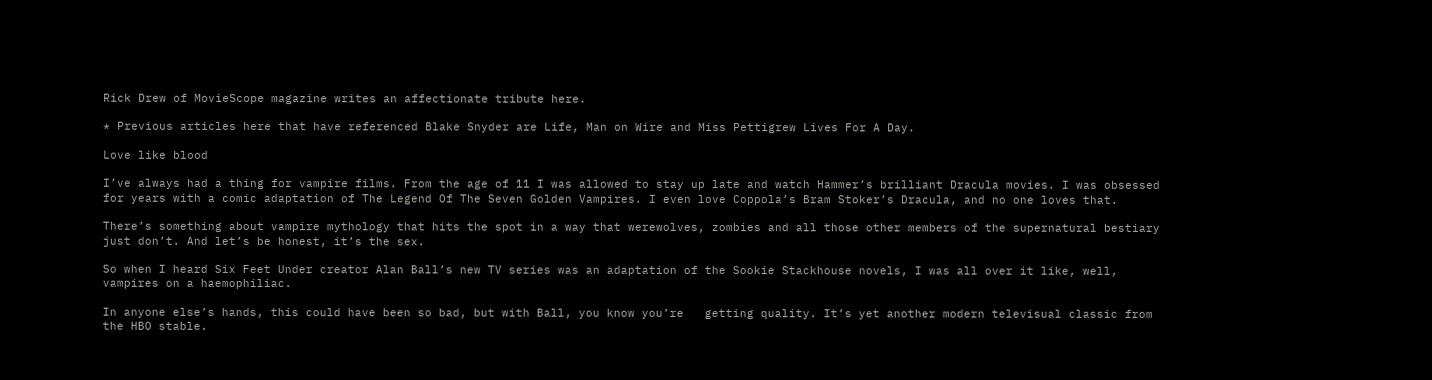Rick Drew of MovieScope magazine writes an affectionate tribute here.

* Previous articles here that have referenced Blake Snyder are Life, Man on Wire and Miss Pettigrew Lives For A Day.

Love like blood

I’ve always had a thing for vampire films. From the age of 11 I was allowed to stay up late and watch Hammer’s brilliant Dracula movies. I was obsessed for years with a comic adaptation of The Legend Of The Seven Golden Vampires. I even love Coppola’s Bram Stoker’s Dracula, and no one loves that.

There’s something about vampire mythology that hits the spot in a way that werewolves, zombies and all those other members of the supernatural bestiary just don’t. And let’s be honest, it’s the sex.

So when I heard Six Feet Under creator Alan Ball’s new TV series was an adaptation of the Sookie Stackhouse novels, I was all over it like, well, vampires on a haemophiliac.

In anyone else’s hands, this could have been so bad, but with Ball, you know you’re   getting quality. It’s yet another modern televisual classic from the HBO stable.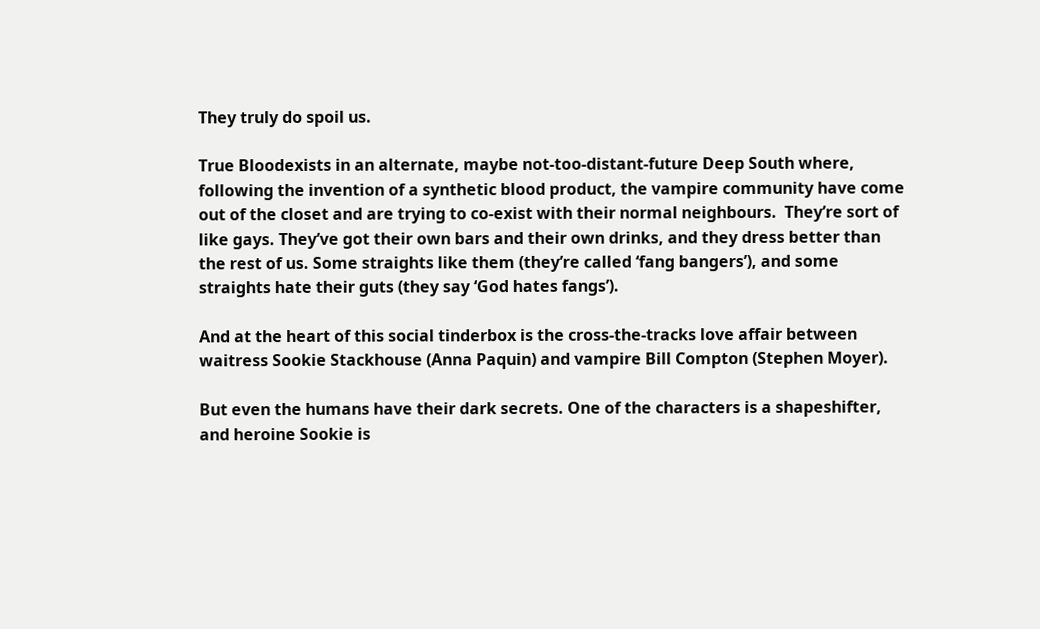They truly do spoil us.

True Bloodexists in an alternate, maybe not-too-distant-future Deep South where, following the invention of a synthetic blood product, the vampire community have come out of the closet and are trying to co-exist with their normal neighbours.  They’re sort of like gays. They’ve got their own bars and their own drinks, and they dress better than the rest of us. Some straights like them (they’re called ‘fang bangers’), and some straights hate their guts (they say ‘God hates fangs’).

And at the heart of this social tinderbox is the cross-the-tracks love affair between  waitress Sookie Stackhouse (Anna Paquin) and vampire Bill Compton (Stephen Moyer).

But even the humans have their dark secrets. One of the characters is a shapeshifter, and heroine Sookie is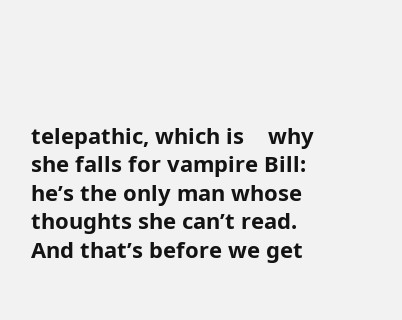telepathic, which is    why she falls for vampire Bill: he’s the only man whose thoughts she can’t read. And that’s before we get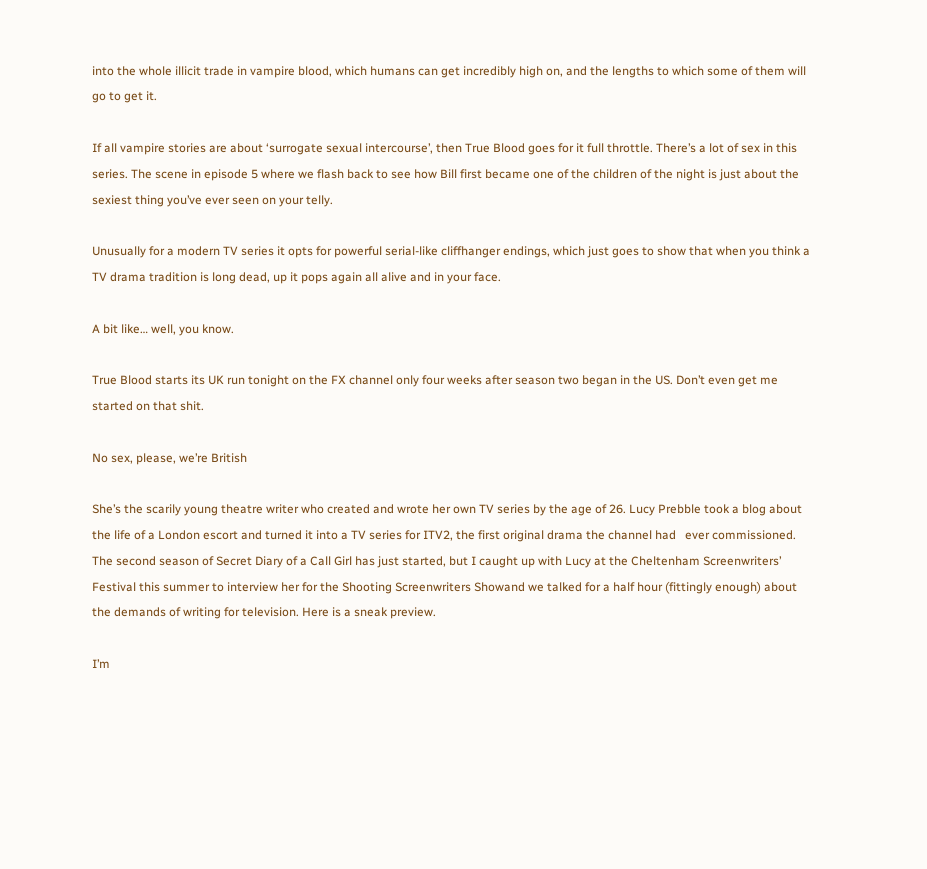into the whole illicit trade in vampire blood, which humans can get incredibly high on, and the lengths to which some of them will go to get it.

If all vampire stories are about ‘surrogate sexual intercourse’, then True Blood goes for it full throttle. There’s a lot of sex in this series. The scene in episode 5 where we flash back to see how Bill first became one of the children of the night is just about the sexiest thing you’ve ever seen on your telly.

Unusually for a modern TV series it opts for powerful serial-like cliffhanger endings, which just goes to show that when you think a TV drama tradition is long dead, up it pops again all alive and in your face.

A bit like… well, you know.

True Blood starts its UK run tonight on the FX channel only four weeks after season two began in the US. Don’t even get me started on that shit.

No sex, please, we’re British

She’s the scarily young theatre writer who created and wrote her own TV series by the age of 26. Lucy Prebble took a blog about the life of a London escort and turned it into a TV series for ITV2, the first original drama the channel had   ever commissioned. The second season of Secret Diary of a Call Girl has just started, but I caught up with Lucy at the Cheltenham Screenwriters’ Festival this summer to interview her for the Shooting Screenwriters Showand we talked for a half hour (fittingly enough) about the demands of writing for television. Here is a sneak preview.

I’m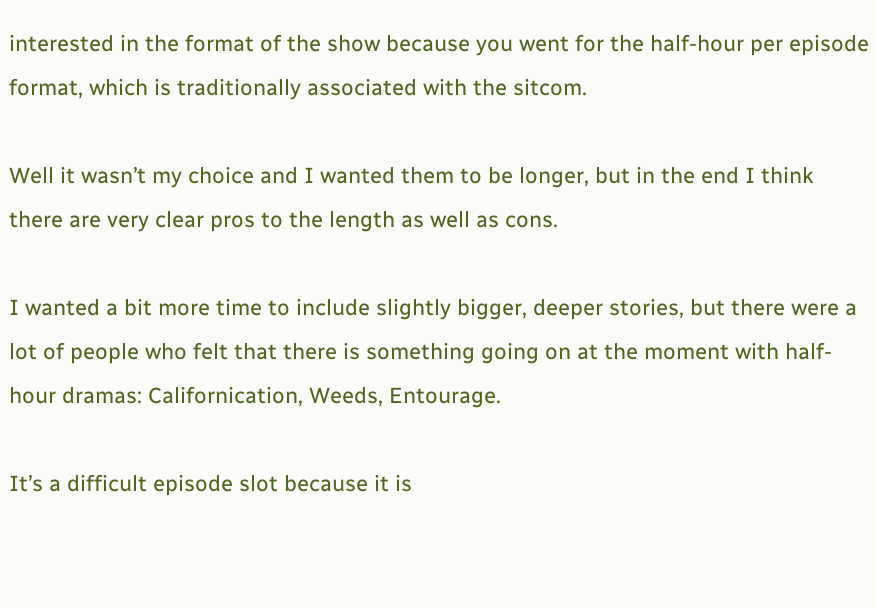interested in the format of the show because you went for the half-hour per episode format, which is traditionally associated with the sitcom.

Well it wasn’t my choice and I wanted them to be longer, but in the end I think there are very clear pros to the length as well as cons.

I wanted a bit more time to include slightly bigger, deeper stories, but there were a lot of people who felt that there is something going on at the moment with half-hour dramas: Californication, Weeds, Entourage.

It’s a difficult episode slot because it is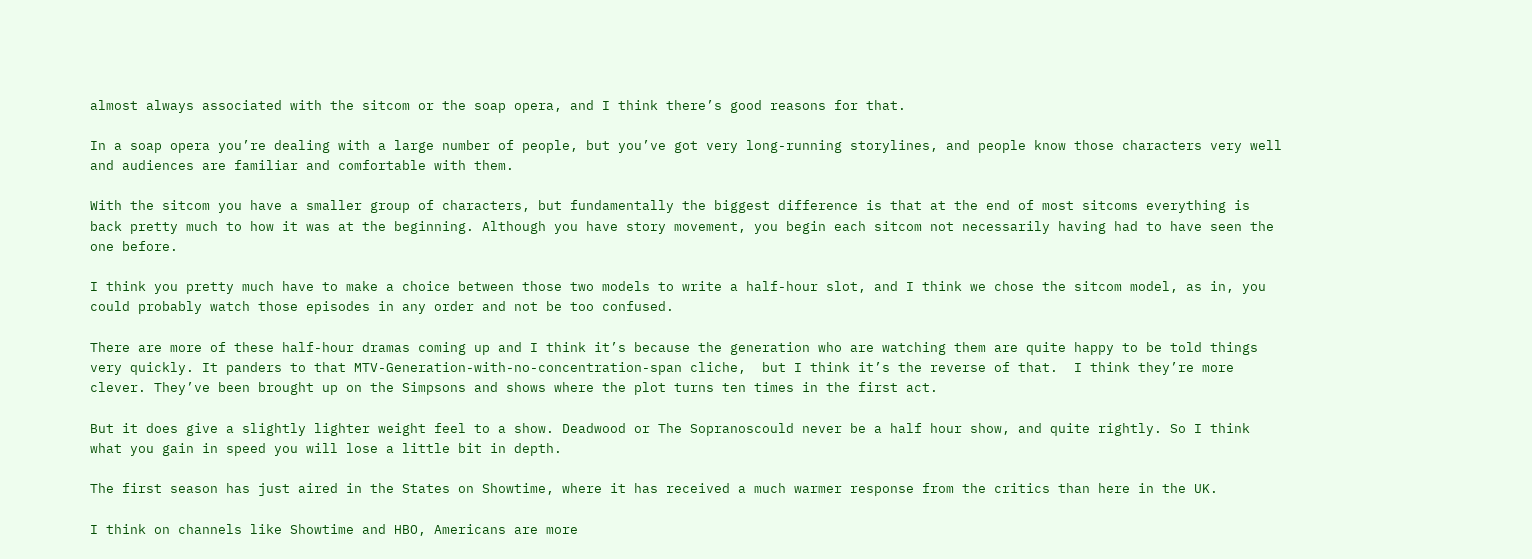almost always associated with the sitcom or the soap opera, and I think there’s good reasons for that.

In a soap opera you’re dealing with a large number of people, but you’ve got very long-running storylines, and people know those characters very well and audiences are familiar and comfortable with them.

With the sitcom you have a smaller group of characters, but fundamentally the biggest difference is that at the end of most sitcoms everything is back pretty much to how it was at the beginning. Although you have story movement, you begin each sitcom not necessarily having had to have seen the one before.

I think you pretty much have to make a choice between those two models to write a half-hour slot, and I think we chose the sitcom model, as in, you could probably watch those episodes in any order and not be too confused.

There are more of these half-hour dramas coming up and I think it’s because the generation who are watching them are quite happy to be told things very quickly. It panders to that MTV-Generation-with-no-concentration-span cliche,  but I think it’s the reverse of that.  I think they’re more clever. They’ve been brought up on the Simpsons and shows where the plot turns ten times in the first act.

But it does give a slightly lighter weight feel to a show. Deadwood or The Sopranoscould never be a half hour show, and quite rightly. So I think what you gain in speed you will lose a little bit in depth.

The first season has just aired in the States on Showtime, where it has received a much warmer response from the critics than here in the UK.

I think on channels like Showtime and HBO, Americans are more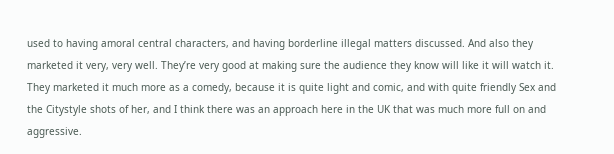used to having amoral central characters, and having borderline illegal matters discussed. And also they marketed it very, very well. They’re very good at making sure the audience they know will like it will watch it. They marketed it much more as a comedy, because it is quite light and comic, and with quite friendly Sex and the Citystyle shots of her, and I think there was an approach here in the UK that was much more full on and aggressive.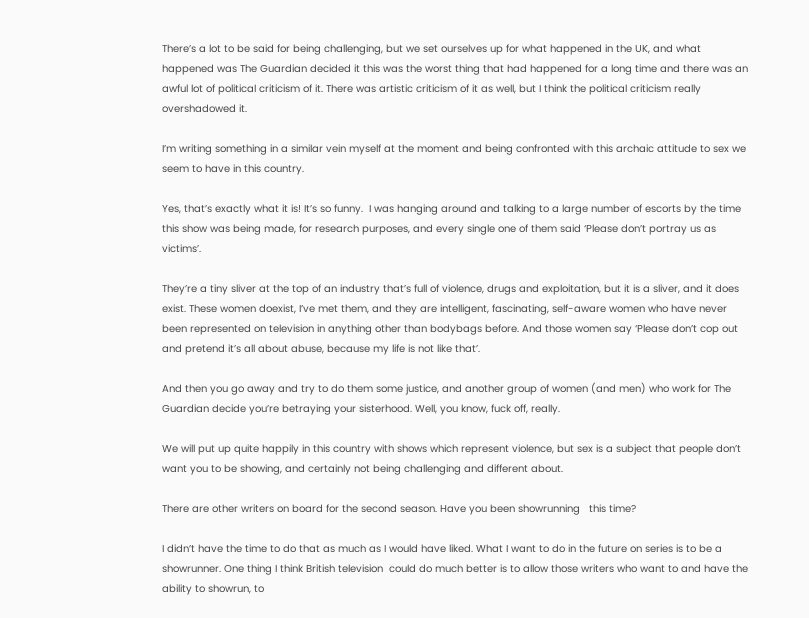There’s a lot to be said for being challenging, but we set ourselves up for what happened in the UK, and what happened was The Guardian decided it this was the worst thing that had happened for a long time and there was an awful lot of political criticism of it. There was artistic criticism of it as well, but I think the political criticism really overshadowed it.

I’m writing something in a similar vein myself at the moment and being confronted with this archaic attitude to sex we seem to have in this country.

Yes, that’s exactly what it is! It’s so funny.  I was hanging around and talking to a large number of escorts by the time this show was being made, for research purposes, and every single one of them said ‘Please don’t portray us as victims’.

They’re a tiny sliver at the top of an industry that’s full of violence, drugs and exploitation, but it is a sliver, and it does exist. These women doexist, I’ve met them, and they are intelligent, fascinating, self-aware women who have never been represented on television in anything other than bodybags before. And those women say ‘Please don’t cop out and pretend it’s all about abuse, because my life is not like that’.

And then you go away and try to do them some justice, and another group of women (and men) who work for The Guardian decide you’re betraying your sisterhood. Well, you know, fuck off, really.

We will put up quite happily in this country with shows which represent violence, but sex is a subject that people don’t want you to be showing, and certainly not being challenging and different about.

There are other writers on board for the second season. Have you been showrunning   this time?

I didn’t have the time to do that as much as I would have liked. What I want to do in the future on series is to be a showrunner. One thing I think British television  could do much better is to allow those writers who want to and have the ability to showrun, to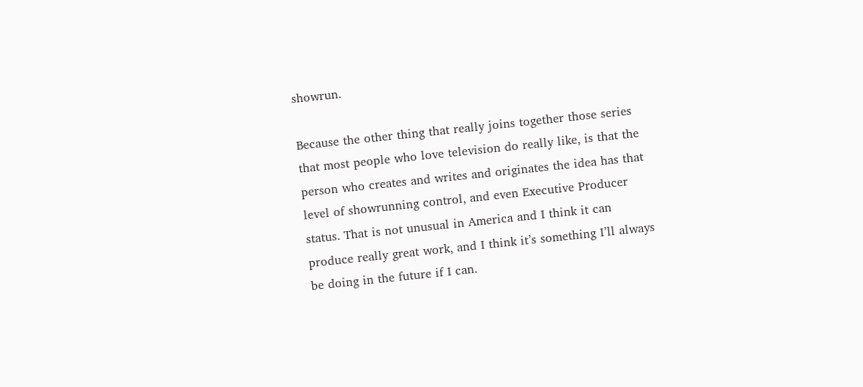showrun.

Because the other thing that really joins together those series that most people who love television do really like, is that the person who creates and writes and originates the idea has that level of showrunning control, and even Executive Producer status. That is not unusual in America and I think it can produce really great work, and I think it’s something I’ll always be doing in the future if I can.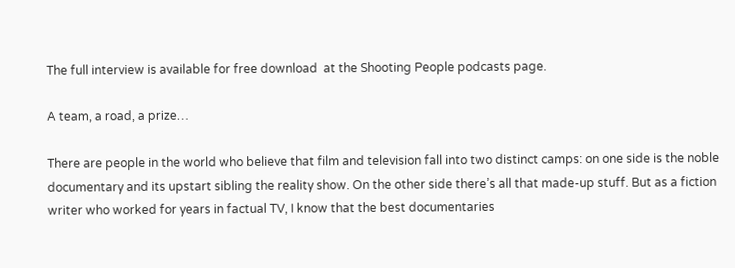The full interview is available for free download  at the Shooting People podcasts page.

A team, a road, a prize…

There are people in the world who believe that film and television fall into two distinct camps: on one side is the noble documentary and its upstart sibling the reality show. On the other side there’s all that made-up stuff. But as a fiction writer who worked for years in factual TV, I know that the best documentaries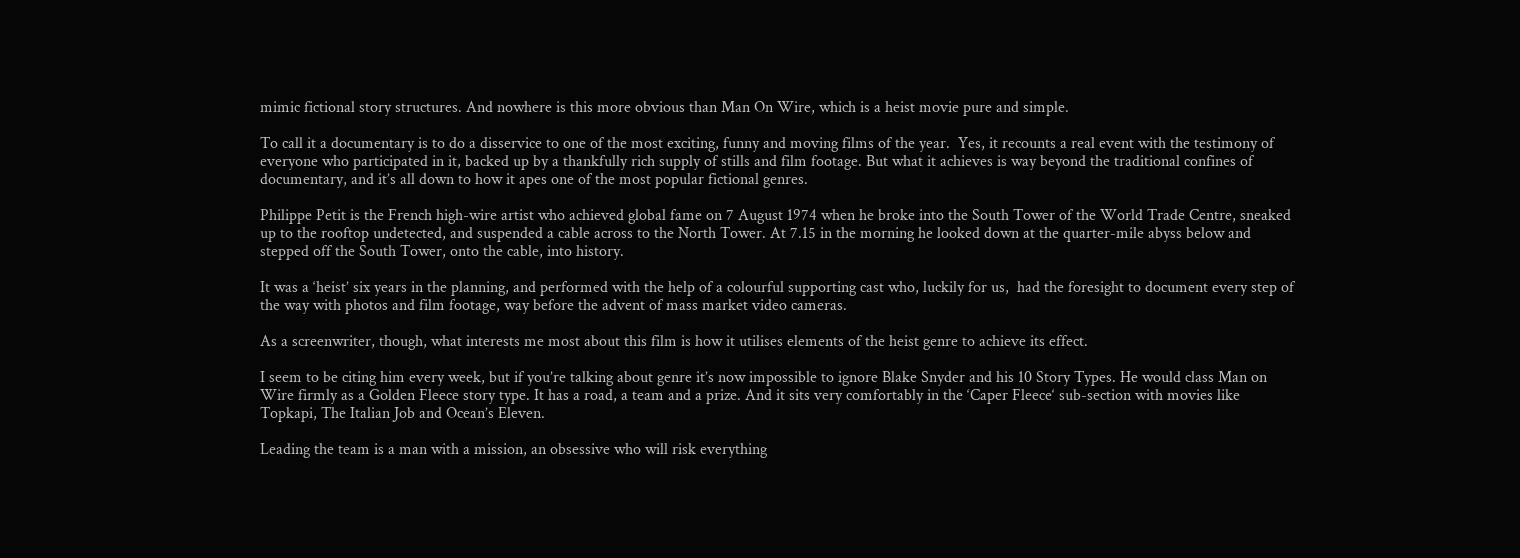mimic fictional story structures. And nowhere is this more obvious than Man On Wire, which is a heist movie pure and simple.

To call it a documentary is to do a disservice to one of the most exciting, funny and moving films of the year.  Yes, it recounts a real event with the testimony of everyone who participated in it, backed up by a thankfully rich supply of stills and film footage. But what it achieves is way beyond the traditional confines of documentary, and it’s all down to how it apes one of the most popular fictional genres.

Philippe Petit is the French high-wire artist who achieved global fame on 7 August 1974 when he broke into the South Tower of the World Trade Centre, sneaked up to the rooftop undetected, and suspended a cable across to the North Tower. At 7.15 in the morning he looked down at the quarter-mile abyss below and stepped off the South Tower, onto the cable, into history.

It was a ‘heist’ six years in the planning, and performed with the help of a colourful supporting cast who, luckily for us,  had the foresight to document every step of the way with photos and film footage, way before the advent of mass market video cameras.

As a screenwriter, though, what interests me most about this film is how it utilises elements of the heist genre to achieve its effect.

I seem to be citing him every week, but if you’re talking about genre it’s now impossible to ignore Blake Snyder and his 10 Story Types. He would class Man on Wire firmly as a Golden Fleece story type. It has a road, a team and a prize. And it sits very comfortably in the ‘Caper Fleece‘ sub-section with movies like Topkapi, The Italian Job and Ocean’s Eleven.

Leading the team is a man with a mission, an obsessive who will risk everything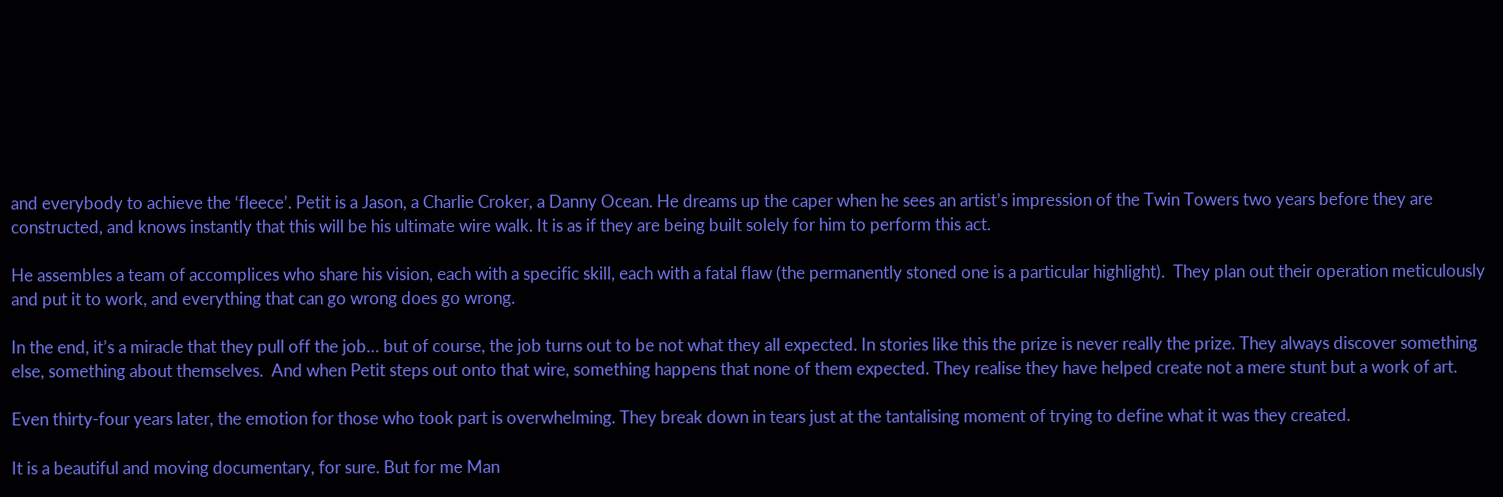and everybody to achieve the ‘fleece’. Petit is a Jason, a Charlie Croker, a Danny Ocean. He dreams up the caper when he sees an artist’s impression of the Twin Towers two years before they are constructed, and knows instantly that this will be his ultimate wire walk. It is as if they are being built solely for him to perform this act.

He assembles a team of accomplices who share his vision, each with a specific skill, each with a fatal flaw (the permanently stoned one is a particular highlight).  They plan out their operation meticulously and put it to work, and everything that can go wrong does go wrong.

In the end, it’s a miracle that they pull off the job… but of course, the job turns out to be not what they all expected. In stories like this the prize is never really the prize. They always discover something else, something about themselves.  And when Petit steps out onto that wire, something happens that none of them expected. They realise they have helped create not a mere stunt but a work of art.

Even thirty-four years later, the emotion for those who took part is overwhelming. They break down in tears just at the tantalising moment of trying to define what it was they created.

It is a beautiful and moving documentary, for sure. But for me Man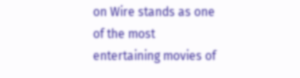on Wire stands as one of the most entertaining movies of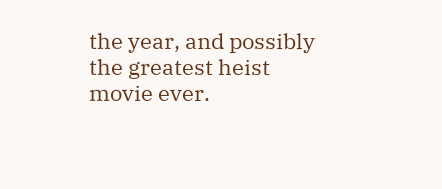the year, and possibly the greatest heist movie ever.